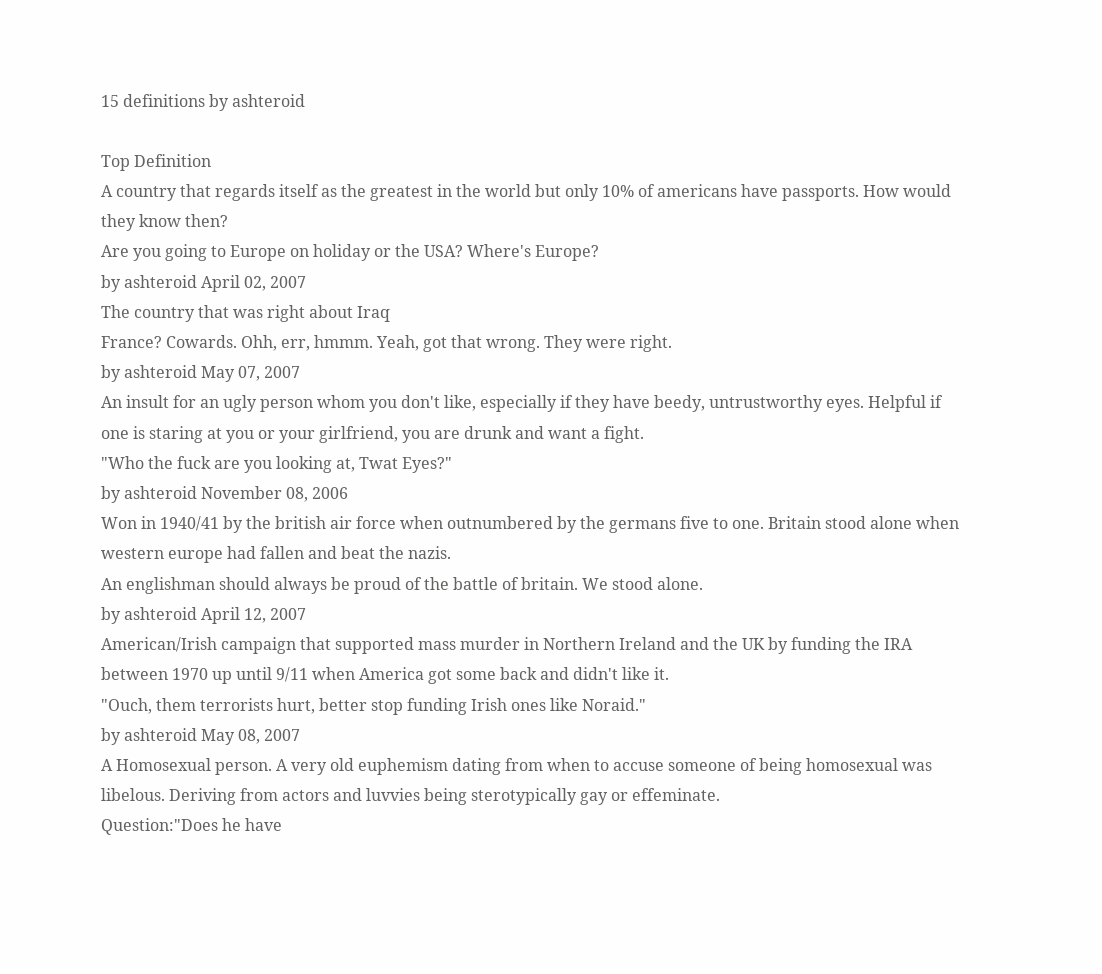15 definitions by ashteroid

Top Definition
A country that regards itself as the greatest in the world but only 10% of americans have passports. How would they know then?
Are you going to Europe on holiday or the USA? Where's Europe?
by ashteroid April 02, 2007
The country that was right about Iraq
France? Cowards. Ohh, err, hmmm. Yeah, got that wrong. They were right.
by ashteroid May 07, 2007
An insult for an ugly person whom you don't like, especially if they have beedy, untrustworthy eyes. Helpful if one is staring at you or your girlfriend, you are drunk and want a fight.
"Who the fuck are you looking at, Twat Eyes?"
by ashteroid November 08, 2006
Won in 1940/41 by the british air force when outnumbered by the germans five to one. Britain stood alone when western europe had fallen and beat the nazis.
An englishman should always be proud of the battle of britain. We stood alone.
by ashteroid April 12, 2007
American/Irish campaign that supported mass murder in Northern Ireland and the UK by funding the IRA between 1970 up until 9/11 when America got some back and didn't like it.
"Ouch, them terrorists hurt, better stop funding Irish ones like Noraid."
by ashteroid May 08, 2007
A Homosexual person. A very old euphemism dating from when to accuse someone of being homosexual was libelous. Deriving from actors and luvvies being sterotypically gay or effeminate.
Question:"Does he have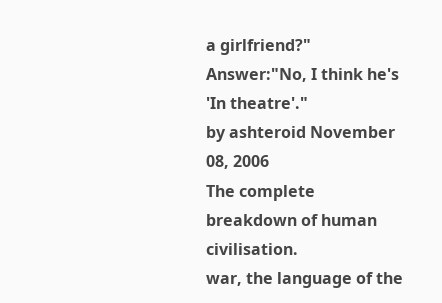a girlfriend?"
Answer:"No, I think he's 'In theatre'."
by ashteroid November 08, 2006
The complete breakdown of human civilisation.
war, the language of the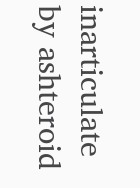inarticulate
by ashteroid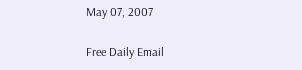May 07, 2007

Free Daily Email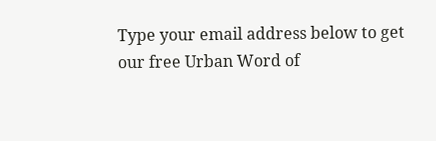Type your email address below to get our free Urban Word of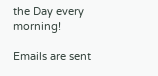the Day every morning!

Emails are sent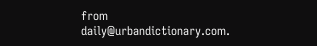from daily@urbandictionary.com.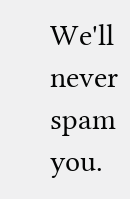We'll never spam you.